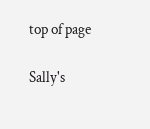top of page

Sally's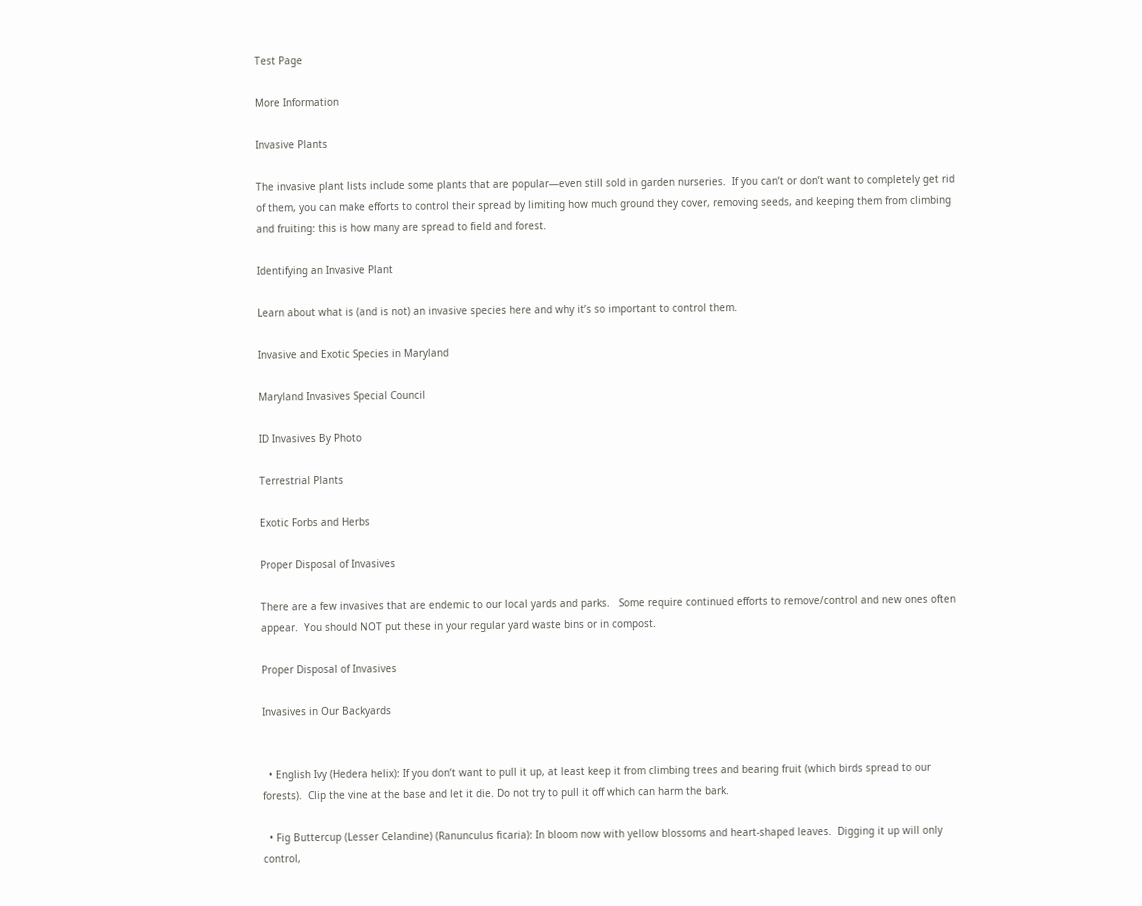Test Page

More Information

Invasive Plants

The invasive plant lists include some plants that are popular—even still sold in garden nurseries.  If you can’t or don’t want to completely get rid of them, you can make efforts to control their spread by limiting how much ground they cover, removing seeds, and keeping them from climbing and fruiting: this is how many are spread to field and forest.

Identifying an Invasive Plant

Learn about what is (and is not) an invasive species here and why it’s so important to control them.

Invasive and Exotic Species in Maryland

Maryland Invasives Special Council

ID Invasives By Photo

Terrestrial Plants

Exotic Forbs and Herbs

Proper Disposal of Invasives

There are a few invasives that are endemic to our local yards and parks.   Some require continued efforts to remove/control and new ones often appear.  You should NOT put these in your regular yard waste bins or in compost.

Proper Disposal of Invasives

Invasives in Our Backyards


  • English Ivy (Hedera helix): If you don’t want to pull it up, at least keep it from climbing trees and bearing fruit (which birds spread to our forests).  Clip the vine at the base and let it die. Do not try to pull it off which can harm the bark.

  • Fig Buttercup (Lesser Celandine) (Ranunculus ficaria): In bloom now with yellow blossoms and heart-shaped leaves.  Digging it up will only control,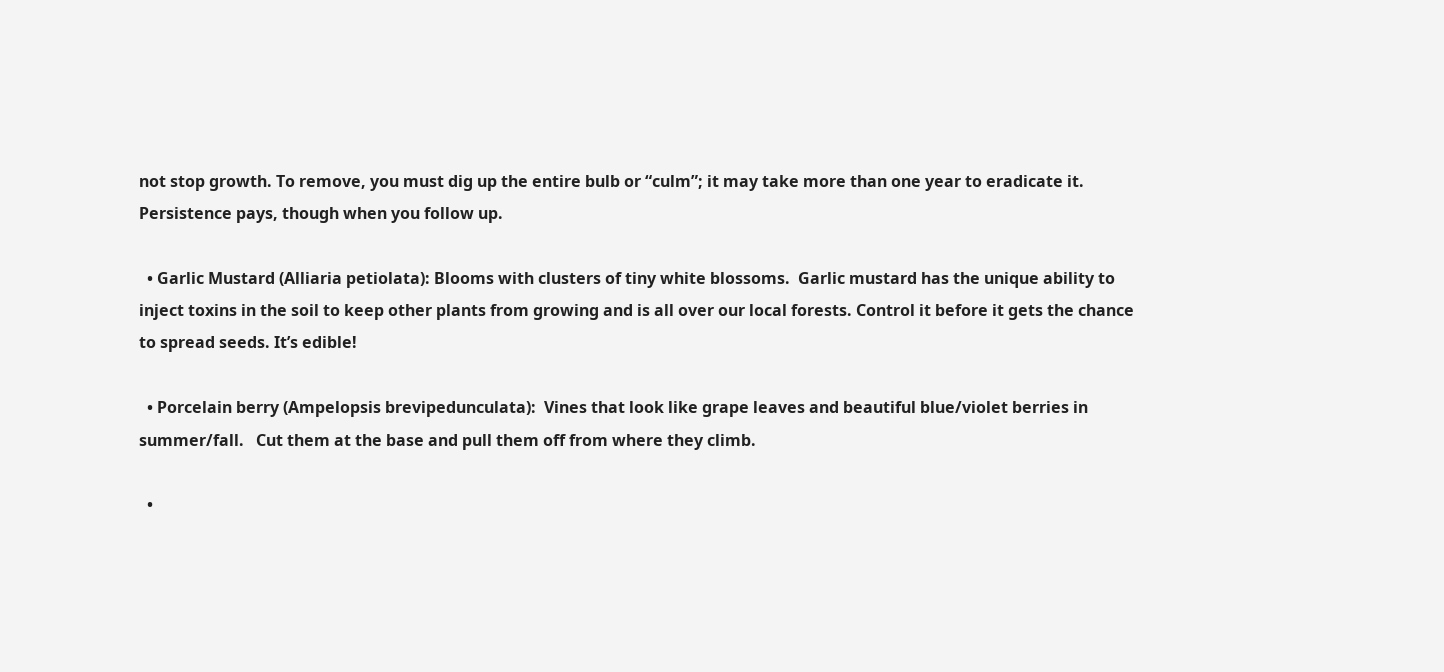not stop growth. To remove, you must dig up the entire bulb or “culm”; it may take more than one year to eradicate it.  Persistence pays, though when you follow up.

  • Garlic Mustard (Alliaria petiolata): Blooms with clusters of tiny white blossoms.  Garlic mustard has the unique ability to inject toxins in the soil to keep other plants from growing and is all over our local forests. Control it before it gets the chance to spread seeds. It’s edible!

  • Porcelain berry (Ampelopsis brevipedunculata):  Vines that look like grape leaves and beautiful blue/violet berries in summer/fall.   Cut them at the base and pull them off from where they climb.

  •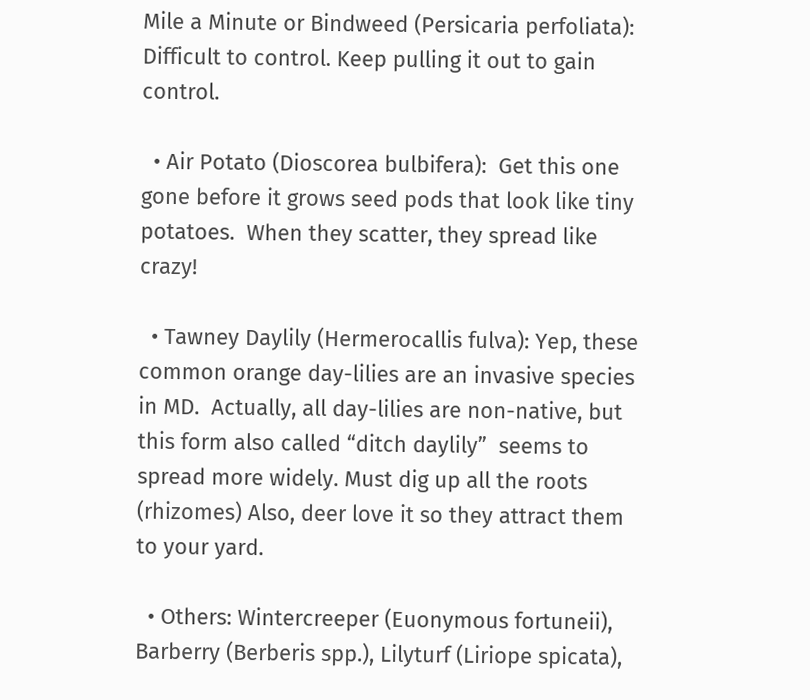Mile a Minute or Bindweed (Persicaria perfoliata):  Difficult to control. Keep pulling it out to gain control.

  • Air Potato (Dioscorea bulbifera):  Get this one gone before it grows seed pods that look like tiny potatoes.  When they scatter, they spread like crazy!

  • Tawney Daylily (Hermerocallis fulva): Yep, these common orange day-lilies are an invasive species in MD.  Actually, all day-lilies are non-native, but this form also called “ditch daylily”  seems to spread more widely. Must dig up all the roots (rhizomes) Also, deer love it so they attract them to your yard.

  • Others: Wintercreeper (Euonymous fortuneii), Barberry (Berberis spp.), Lilyturf (Liriope spicata),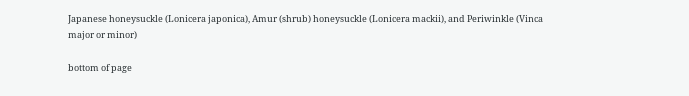Japanese honeysuckle (Lonicera japonica), Amur (shrub) honeysuckle (Lonicera mackii), and Periwinkle (Vinca major or minor)

bottom of page